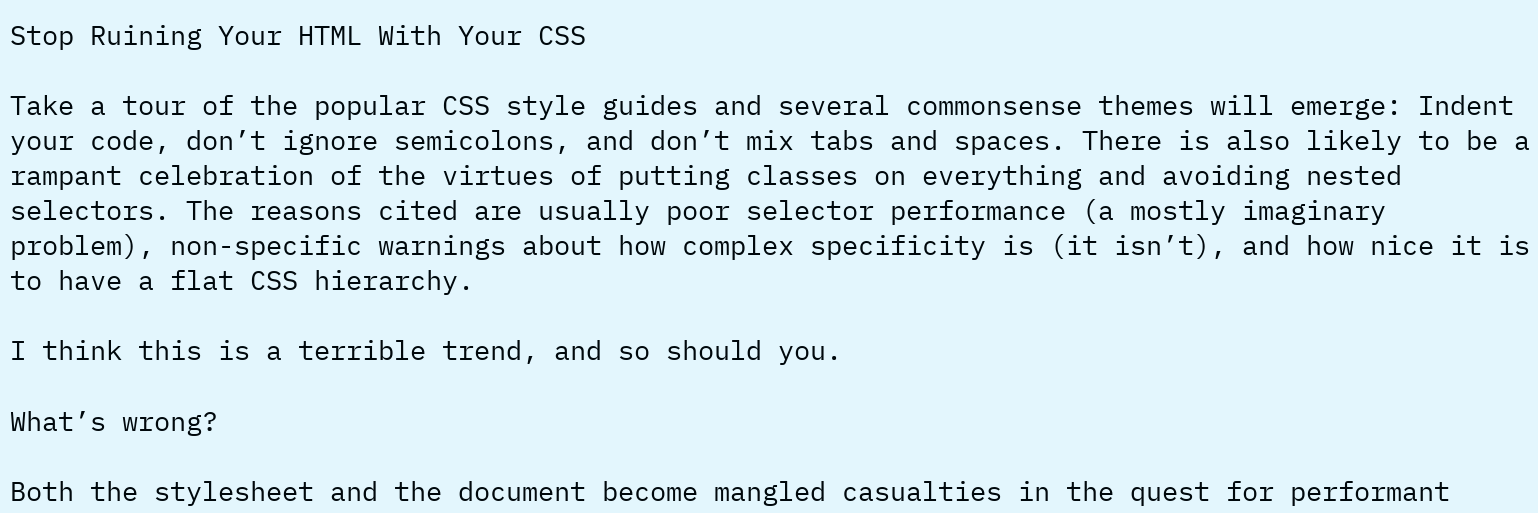Stop Ruining Your HTML With Your CSS

Take a tour of the popular CSS style guides and several commonsense themes will emerge: Indent your code, don’t ignore semicolons, and don’t mix tabs and spaces. There is also likely to be a rampant celebration of the virtues of putting classes on everything and avoiding nested selectors. The reasons cited are usually poor selector performance (a mostly imaginary problem), non-specific warnings about how complex specificity is (it isn’t), and how nice it is to have a flat CSS hierarchy.

I think this is a terrible trend, and so should you.

What’s wrong?

Both the stylesheet and the document become mangled casualties in the quest for performant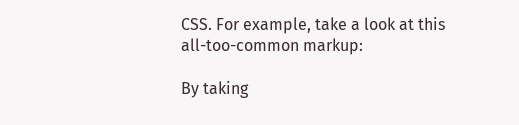CSS. For example, take a look at this all-too-common markup:

By taking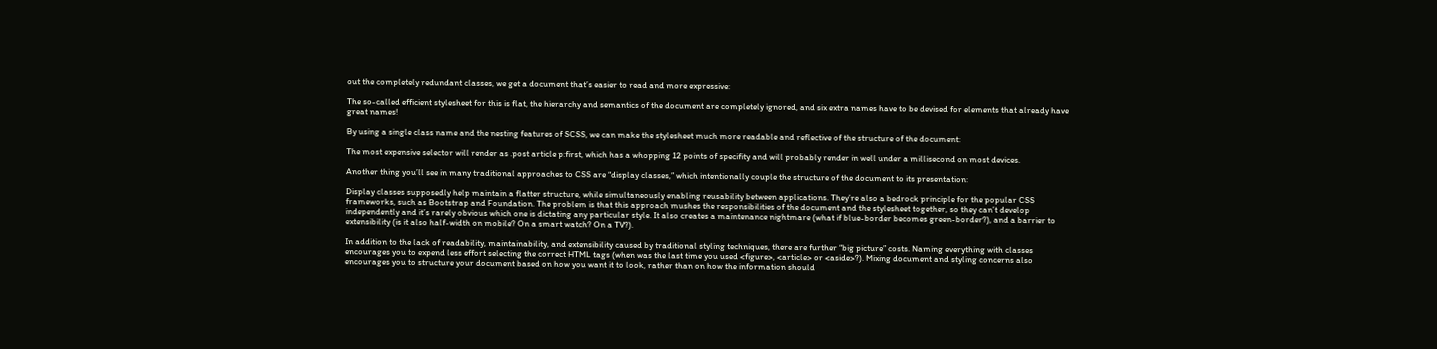out the completely redundant classes, we get a document that’s easier to read and more expressive:

The so-called efficient stylesheet for this is flat, the hierarchy and semantics of the document are completely ignored, and six extra names have to be devised for elements that already have great names!

By using a single class name and the nesting features of SCSS, we can make the stylesheet much more readable and reflective of the structure of the document:

The most expensive selector will render as .post article p:first, which has a whopping 12 points of specifity and will probably render in well under a millisecond on most devices.

Another thing you’ll see in many traditional approaches to CSS are “display classes,” which intentionally couple the structure of the document to its presentation:

Display classes supposedly help maintain a flatter structure, while simultaneously enabling reusability between applications. They’re also a bedrock principle for the popular CSS frameworks, such as Bootstrap and Foundation. The problem is that this approach mushes the responsibilities of the document and the stylesheet together, so they can’t develop independently and it’s rarely obvious which one is dictating any particular style. It also creates a maintenance nightmare (what if blue-border becomes green-border?), and a barrier to extensibility (is it also half-width on mobile? On a smart watch? On a TV?).

In addition to the lack of readability, maintainability, and extensibility caused by traditional styling techniques, there are further “big picture” costs. Naming everything with classes encourages you to expend less effort selecting the correct HTML tags (when was the last time you used <figure>, <article> or <aside>?). Mixing document and styling concerns also encourages you to structure your document based on how you want it to look, rather than on how the information should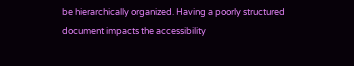be hierarchically organized. Having a poorly structured document impacts the accessibility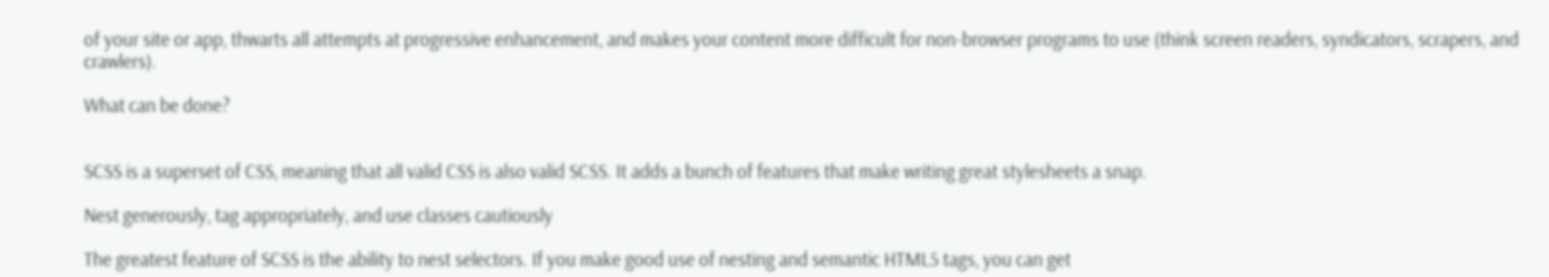of your site or app, thwarts all attempts at progressive enhancement, and makes your content more difficult for non-browser programs to use (think screen readers, syndicators, scrapers, and crawlers).

What can be done?


SCSS is a superset of CSS, meaning that all valid CSS is also valid SCSS. It adds a bunch of features that make writing great stylesheets a snap.

Nest generously, tag appropriately, and use classes cautiously

The greatest feature of SCSS is the ability to nest selectors. If you make good use of nesting and semantic HTML5 tags, you can get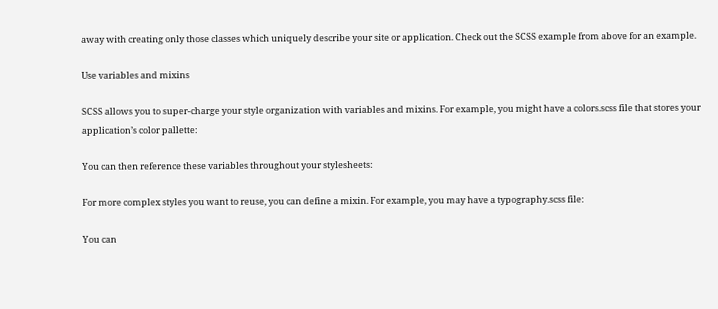away with creating only those classes which uniquely describe your site or application. Check out the SCSS example from above for an example.

Use variables and mixins

SCSS allows you to super-charge your style organization with variables and mixins. For example, you might have a colors.scss file that stores your application’s color pallette:

You can then reference these variables throughout your stylesheets:

For more complex styles you want to reuse, you can define a mixin. For example, you may have a typography.scss file:

You can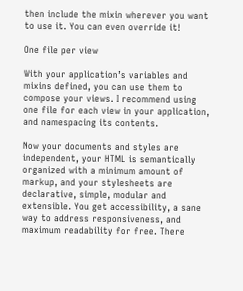then include the mixin wherever you want to use it. You can even override it!

One file per view

With your application’s variables and mixins defined, you can use them to compose your views. I recommend using one file for each view in your application, and namespacing its contents.

Now your documents and styles are independent, your HTML is semantically organized with a minimum amount of markup, and your stylesheets are declarative, simple, modular and extensible. You get accessibility, a sane way to address responsiveness, and maximum readability for free. There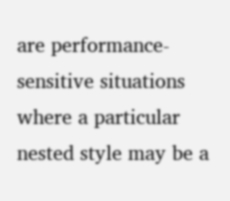are performance-sensitive situations where a particular nested style may be a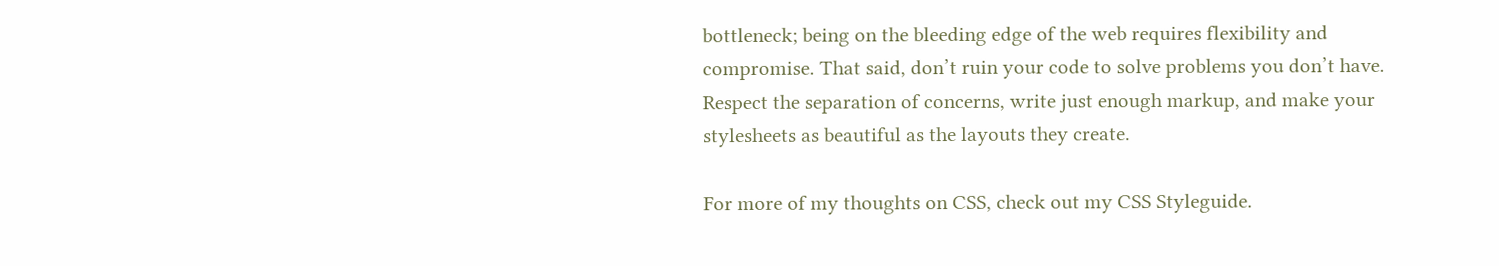bottleneck; being on the bleeding edge of the web requires flexibility and compromise. That said, don’t ruin your code to solve problems you don’t have. Respect the separation of concerns, write just enough markup, and make your stylesheets as beautiful as the layouts they create.

For more of my thoughts on CSS, check out my CSS Styleguide.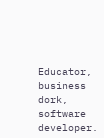Educator, business dork, software developer.